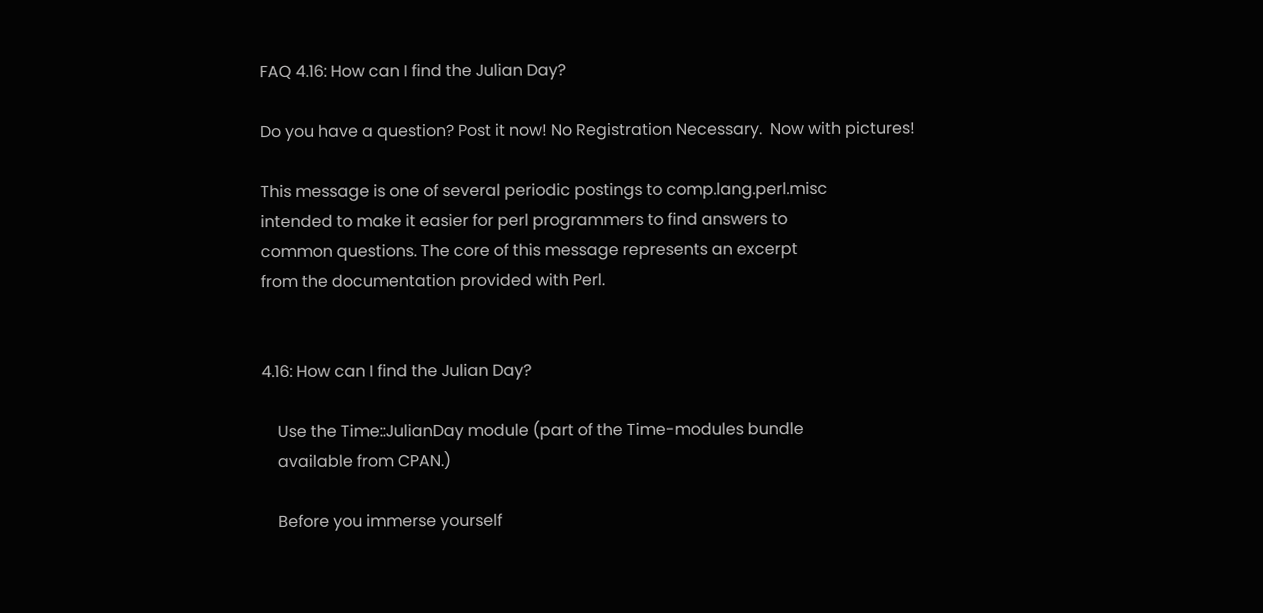FAQ 4.16: How can I find the Julian Day?

Do you have a question? Post it now! No Registration Necessary.  Now with pictures!

This message is one of several periodic postings to comp.lang.perl.misc
intended to make it easier for perl programmers to find answers to
common questions. The core of this message represents an excerpt
from the documentation provided with Perl.


4.16: How can I find the Julian Day?

    Use the Time::JulianDay module (part of the Time-modules bundle
    available from CPAN.)

    Before you immerse yourself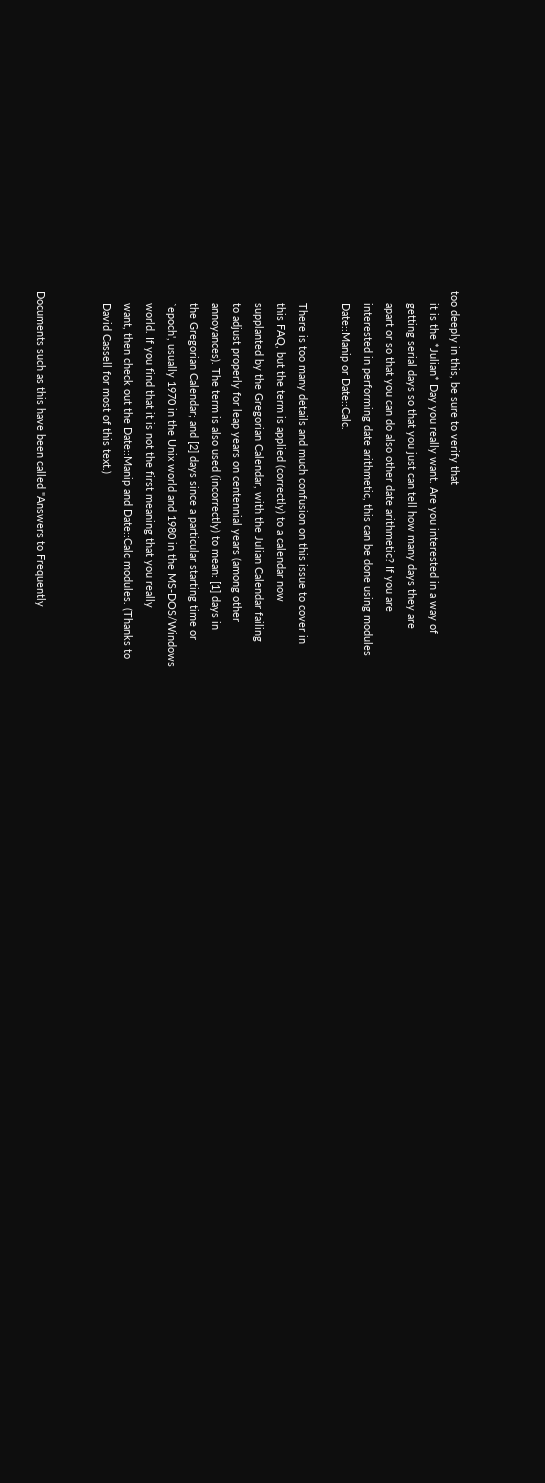too deeply in this, be sure to verify that
    it is the *Julian* Day you really want. Are you interested in a way of
    getting serial days so that you just can tell how many days they are
    apart or so that you can do also other date arithmetic? If you are
    interested in performing date arithmetic, this can be done using modules
    Date::Manip or Date::Calc.

    There is too many details and much confusion on this issue to cover in
    this FAQ, but the term is applied (correctly) to a calendar now
    supplanted by the Gregorian Calendar, with the Julian Calendar failing
    to adjust properly for leap years on centennial years (among other
    annoyances). The term is also used (incorrectly) to mean: [1] days in
    the Gregorian Calendar; and [2] days since a particular starting time or
    `epoch', usually 1970 in the Unix world and 1980 in the MS-DOS/Windows
    world. If you find that it is not the first meaning that you really
    want, then check out the Date::Manip and Date::Calc modules. (Thanks to
    David Cassell for most of this text.)


Documents such as this have been called "Answers to Frequently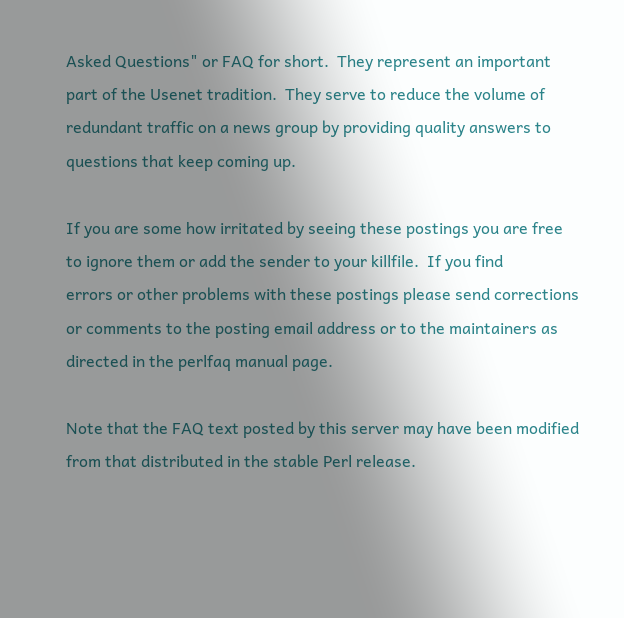Asked Questions" or FAQ for short.  They represent an important
part of the Usenet tradition.  They serve to reduce the volume of
redundant traffic on a news group by providing quality answers to
questions that keep coming up.

If you are some how irritated by seeing these postings you are free
to ignore them or add the sender to your killfile.  If you find
errors or other problems with these postings please send corrections
or comments to the posting email address or to the maintainers as
directed in the perlfaq manual page.

Note that the FAQ text posted by this server may have been modified
from that distributed in the stable Perl release.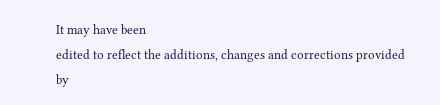It may have been
edited to reflect the additions, changes and corrections provided
by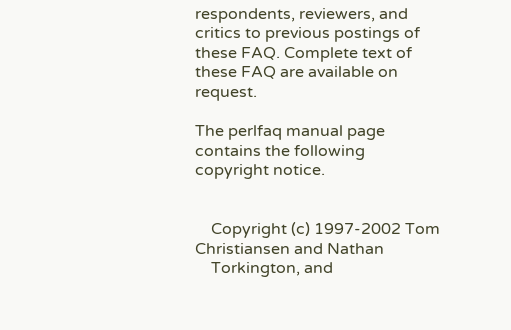respondents, reviewers, and critics to previous postings of
these FAQ. Complete text of these FAQ are available on request.

The perlfaq manual page contains the following copyright notice.


    Copyright (c) 1997-2002 Tom Christiansen and Nathan
    Torkington, and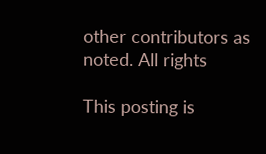other contributors as noted. All rights

This posting is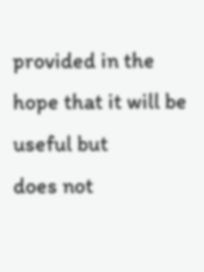provided in the hope that it will be useful but
does not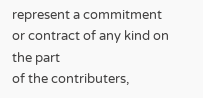represent a commitment or contract of any kind on the part
of the contributers,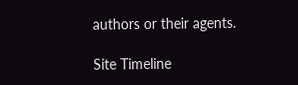authors or their agents.

Site Timeline